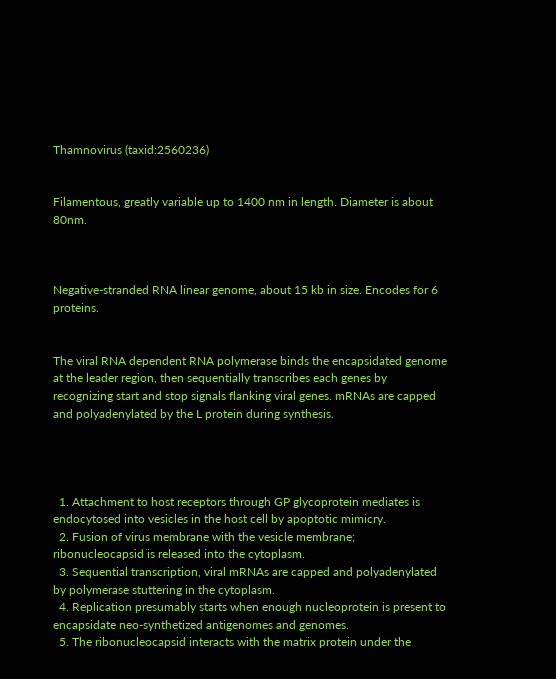Thamnovirus (taxid:2560236)


Filamentous, greatly variable up to 1400 nm in length. Diameter is about 80nm.



Negative-stranded RNA linear genome, about 15 kb in size. Encodes for 6 proteins.


The viral RNA dependent RNA polymerase binds the encapsidated genome at the leader region, then sequentially transcribes each genes by recognizing start and stop signals flanking viral genes. mRNAs are capped and polyadenylated by the L protein during synthesis.




  1. Attachment to host receptors through GP glycoprotein mediates is endocytosed into vesicles in the host cell by apoptotic mimicry.
  2. Fusion of virus membrane with the vesicle membrane; ribonucleocapsid is released into the cytoplasm.
  3. Sequential transcription, viral mRNAs are capped and polyadenylated by polymerase stuttering in the cytoplasm.
  4. Replication presumably starts when enough nucleoprotein is present to encapsidate neo-synthetized antigenomes and genomes.
  5. The ribonucleocapsid interacts with the matrix protein under the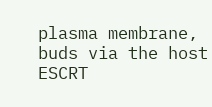plasma membrane, buds via the host ESCRT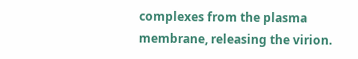complexes from the plasma membrane, releasing the virion.